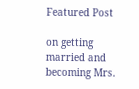Featured Post

on getting married and becoming Mrs.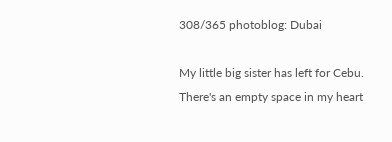308/365 photoblog: Dubai

My little big sister has left for Cebu. There's an empty space in my heart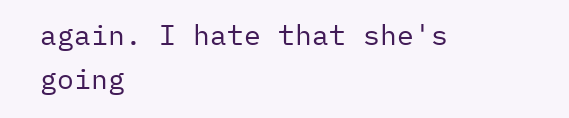again. I hate that she's going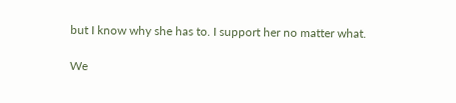but I know why she has to. I support her no matter what.

We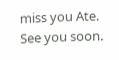miss you Ate. See you soon.